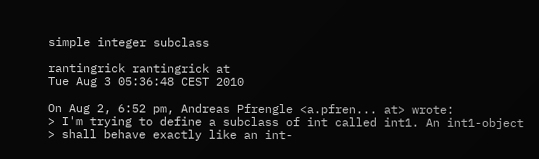simple integer subclass

rantingrick rantingrick at
Tue Aug 3 05:36:48 CEST 2010

On Aug 2, 6:52 pm, Andreas Pfrengle <a.pfren... at> wrote:
> I'm trying to define a subclass of int called int1. An int1-object
> shall behave exactly like an int-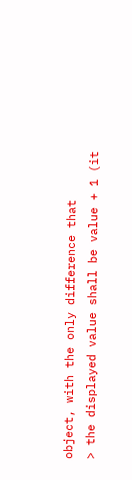object, with the only difference that
> the displayed value shall be value + 1 (it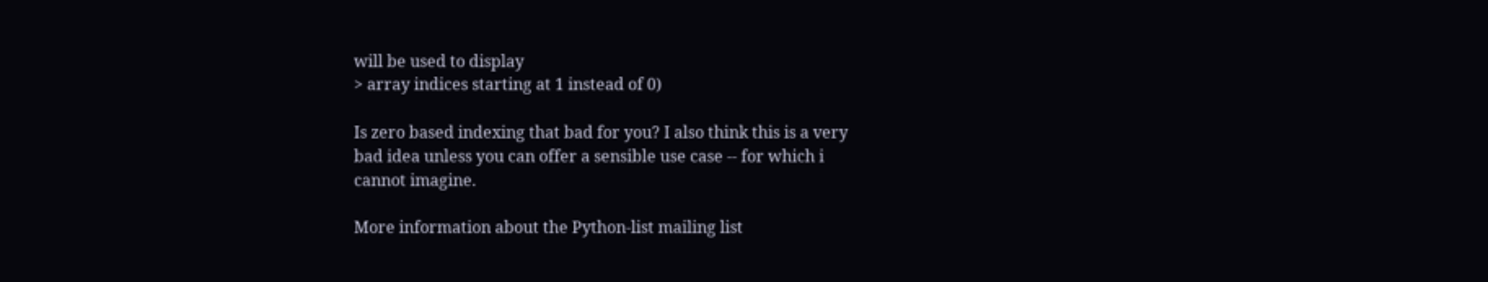will be used to display
> array indices starting at 1 instead of 0)

Is zero based indexing that bad for you? I also think this is a very
bad idea unless you can offer a sensible use case -- for which i
cannot imagine.

More information about the Python-list mailing list